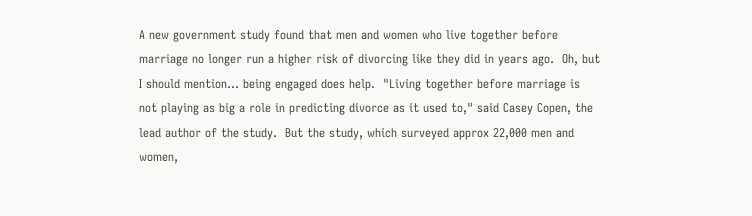A new government study found that men and women who live together before marriage no longer run a higher risk of divorcing like they did in years ago.  Oh, but I should mention... being engaged does help.  "Living together before marriage is not playing as big a role in predicting divorce as it used to," said Casey Copen, the lead author of the study.  But the study, which surveyed approx 22,000 men and women,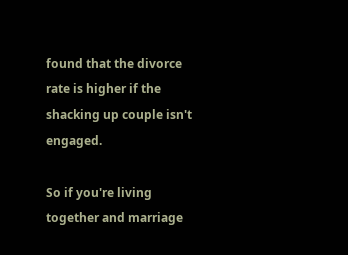found that the divorce rate is higher if the shacking up couple isn't engaged.

So if you're living together and marriage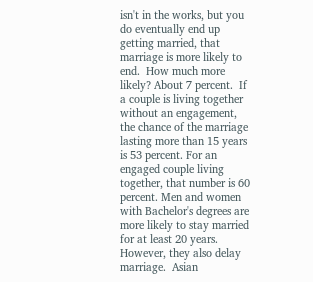isn't in the works, but you do eventually end up getting married, that marriage is more likely to end.  How much more likely? About 7 percent.  If a couple is living together without an engagement, the chance of the marriage lasting more than 15 years is 53 percent. For an engaged couple living together, that number is 60 percent. Men and women with Bachelor's degrees are more likely to stay married for at least 20 years.  However, they also delay marriage.  Asian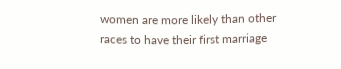women are more likely than other races to have their first marriage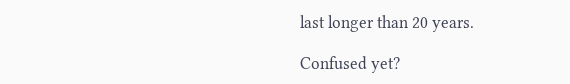last longer than 20 years.

Confused yet?